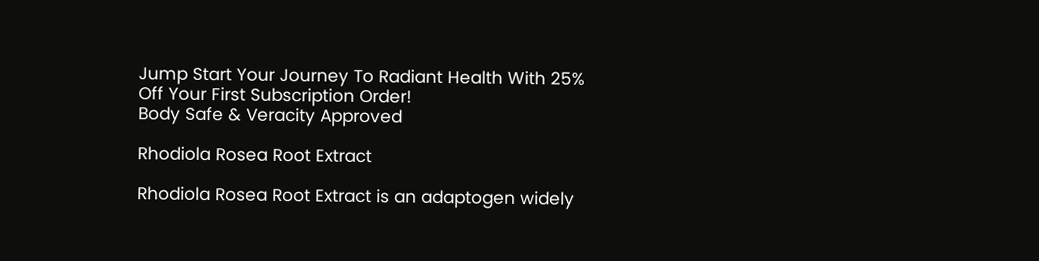Jump Start Your Journey To Radiant Health With 25% Off Your First Subscription Order!
Body Safe & Veracity Approved

Rhodiola Rosea Root Extract

Rhodiola Rosea Root Extract is an adaptogen widely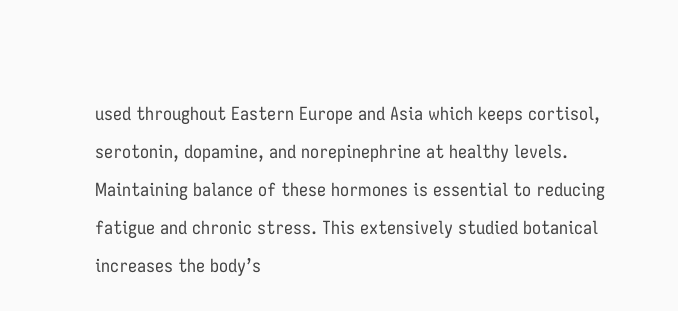used throughout Eastern Europe and Asia which keeps cortisol, serotonin, dopamine, and norepinephrine at healthy levels. Maintaining balance of these hormones is essential to reducing fatigue and chronic stress. This extensively studied botanical increases the body’s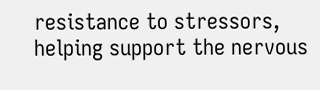resistance to stressors, helping support the nervous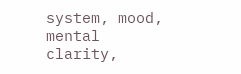system, mood, mental clarity,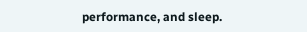performance, and sleep.